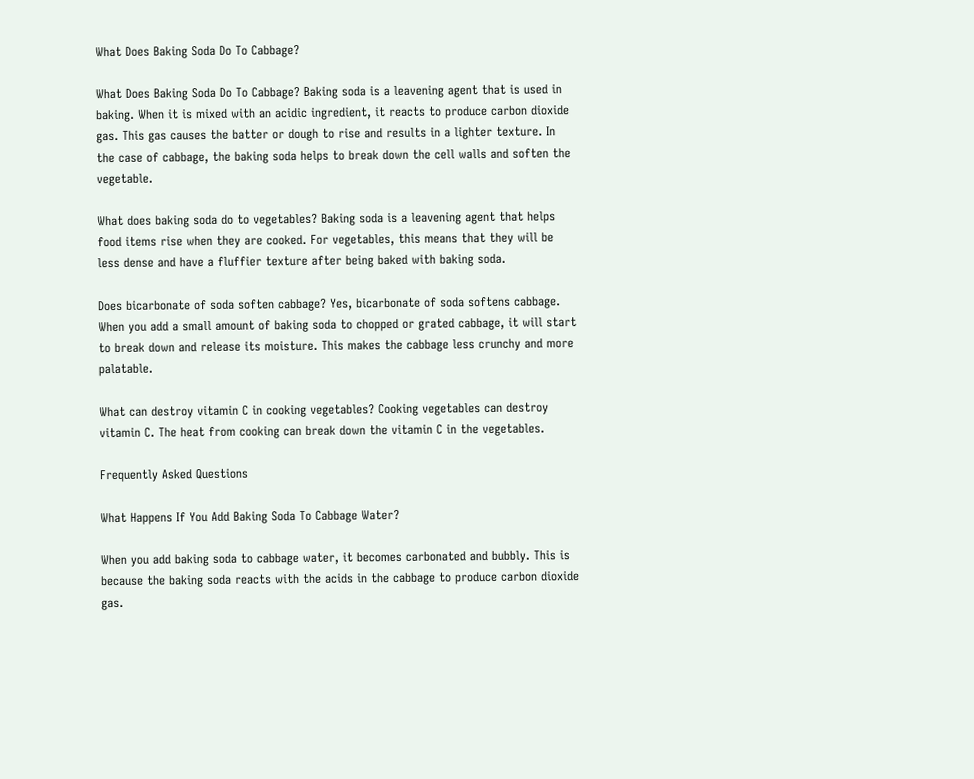What Does Baking Soda Do To Cabbage?

What Does Baking Soda Do To Cabbage? Baking soda is a leavening agent that is used in baking. When it is mixed with an acidic ingredient, it reacts to produce carbon dioxide gas. This gas causes the batter or dough to rise and results in a lighter texture. In the case of cabbage, the baking soda helps to break down the cell walls and soften the vegetable.

What does baking soda do to vegetables? Baking soda is a leavening agent that helps food items rise when they are cooked. For vegetables, this means that they will be less dense and have a fluffier texture after being baked with baking soda.

Does bicarbonate of soda soften cabbage? Yes, bicarbonate of soda softens cabbage. When you add a small amount of baking soda to chopped or grated cabbage, it will start to break down and release its moisture. This makes the cabbage less crunchy and more palatable.

What can destroy vitamin C in cooking vegetables? Cooking vegetables can destroy vitamin C. The heat from cooking can break down the vitamin C in the vegetables.

Frequently Asked Questions

What Happens If You Add Baking Soda To Cabbage Water?

When you add baking soda to cabbage water, it becomes carbonated and bubbly. This is because the baking soda reacts with the acids in the cabbage to produce carbon dioxide gas.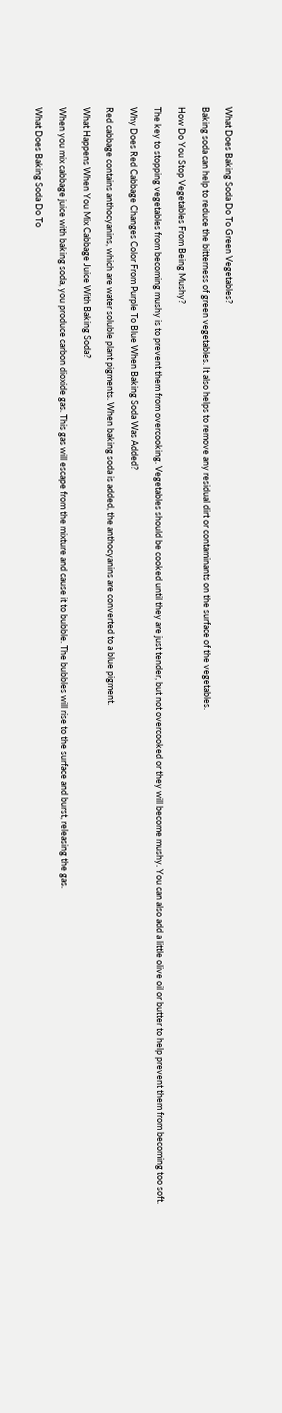What Does Baking Soda Do To Green Vegetables?

Baking soda can help to reduce the bitterness of green vegetables. It also helps to remove any residual dirt or contaminants on the surface of the vegetables.

How Do You Stop Vegetables From Being Mushy?

The key to stopping vegetables from becoming mushy is to prevent them from overcooking. Vegetables should be cooked until they are just tender, but not overcooked or they will become mushy. You can also add a little olive oil or butter to help prevent them from becoming too soft.

Why Does Red Cabbage Changes Color From Purple To Blue When Baking Soda Was Added?

Red cabbage contains anthocyanins, which are water soluble plant pigments. When baking soda is added, the anthocyanins are converted to a blue pigment.

What Happens When You Mix Cabbage Juice With Baking Soda?

When you mix cabbage juice with baking soda, you produce carbon dioxide gas. This gas will escape from the mixture and cause it to bubble. The bubbles will rise to the surface and burst, releasing the gas.

What Does Baking Soda Do To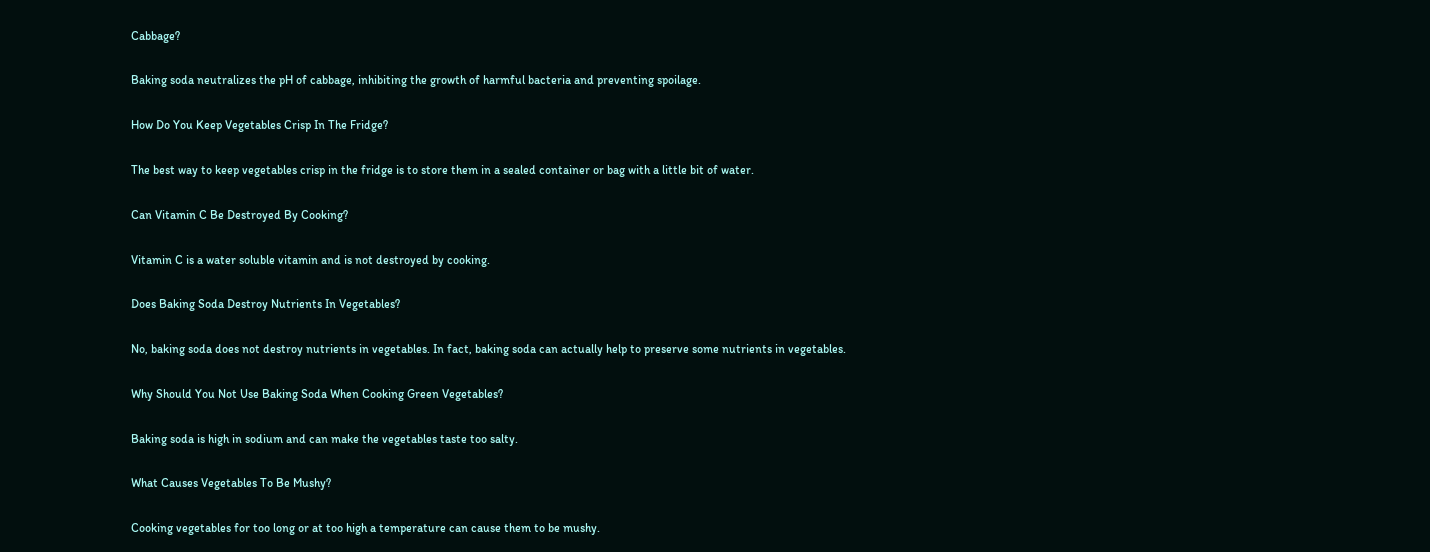Cabbage?

Baking soda neutralizes the pH of cabbage, inhibiting the growth of harmful bacteria and preventing spoilage.

How Do You Keep Vegetables Crisp In The Fridge?

The best way to keep vegetables crisp in the fridge is to store them in a sealed container or bag with a little bit of water.

Can Vitamin C Be Destroyed By Cooking?

Vitamin C is a water soluble vitamin and is not destroyed by cooking.

Does Baking Soda Destroy Nutrients In Vegetables?

No, baking soda does not destroy nutrients in vegetables. In fact, baking soda can actually help to preserve some nutrients in vegetables.

Why Should You Not Use Baking Soda When Cooking Green Vegetables?

Baking soda is high in sodium and can make the vegetables taste too salty.

What Causes Vegetables To Be Mushy?

Cooking vegetables for too long or at too high a temperature can cause them to be mushy.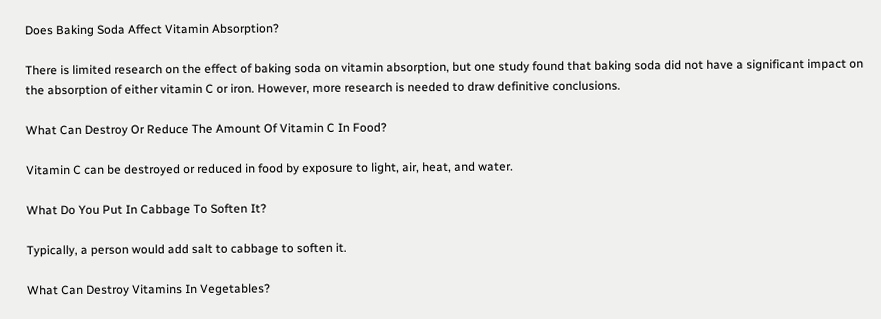Does Baking Soda Affect Vitamin Absorption?

There is limited research on the effect of baking soda on vitamin absorption, but one study found that baking soda did not have a significant impact on the absorption of either vitamin C or iron. However, more research is needed to draw definitive conclusions.

What Can Destroy Or Reduce The Amount Of Vitamin C In Food?

Vitamin C can be destroyed or reduced in food by exposure to light, air, heat, and water.

What Do You Put In Cabbage To Soften It?

Typically, a person would add salt to cabbage to soften it.

What Can Destroy Vitamins In Vegetables?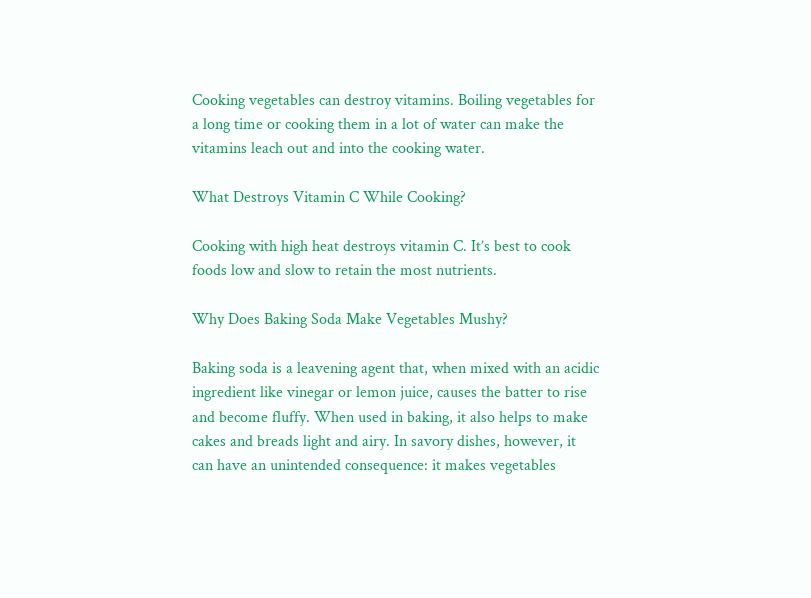Cooking vegetables can destroy vitamins. Boiling vegetables for a long time or cooking them in a lot of water can make the vitamins leach out and into the cooking water.

What Destroys Vitamin C While Cooking?

Cooking with high heat destroys vitamin C. It’s best to cook foods low and slow to retain the most nutrients.

Why Does Baking Soda Make Vegetables Mushy?

Baking soda is a leavening agent that, when mixed with an acidic ingredient like vinegar or lemon juice, causes the batter to rise and become fluffy. When used in baking, it also helps to make cakes and breads light and airy. In savory dishes, however, it can have an unintended consequence: it makes vegetables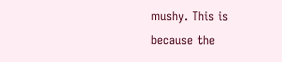mushy. This is because the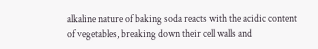alkaline nature of baking soda reacts with the acidic content of vegetables, breaking down their cell walls and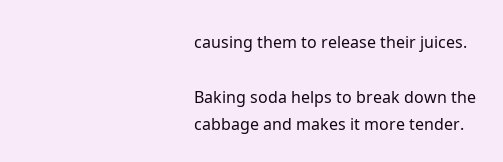causing them to release their juices.

Baking soda helps to break down the cabbage and makes it more tender.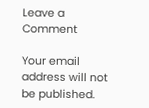Leave a Comment

Your email address will not be published.